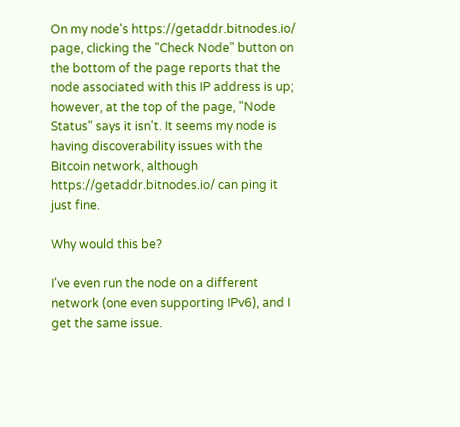On my node's https://getaddr.bitnodes.io/ page, clicking the "Check Node" button on the bottom of the page reports that the node associated with this IP address is up; however, at the top of the page, "Node Status" says it isn't. It seems my node is having discoverability issues with the Bitcoin network, although https://getaddr.bitnodes.io/ can ping it just fine.

Why would this be?

I've even run the node on a different network (one even supporting IPv6), and I get the same issue.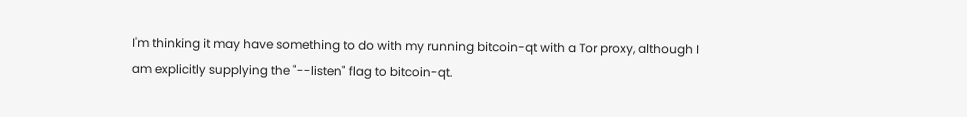I'm thinking it may have something to do with my running bitcoin-qt with a Tor proxy, although I am explicitly supplying the "--listen" flag to bitcoin-qt.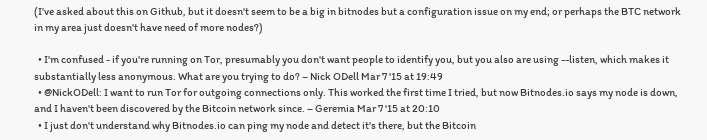(I've asked about this on Github, but it doesn't seem to be a big in bitnodes but a configuration issue on my end; or perhaps the BTC network in my area just doesn't have need of more nodes?)

  • I'm confused - if you're running on Tor, presumably you don't want people to identify you, but you also are using --listen, which makes it substantially less anonymous. What are you trying to do? – Nick ODell Mar 7 '15 at 19:49
  • @NickODell: I want to run Tor for outgoing connections only. This worked the first time I tried, but now Bitnodes.io says my node is down, and I haven't been discovered by the Bitcoin network since. – Geremia Mar 7 '15 at 20:10
  • I just don't understand why Bitnodes.io can ping my node and detect it's there, but the Bitcoin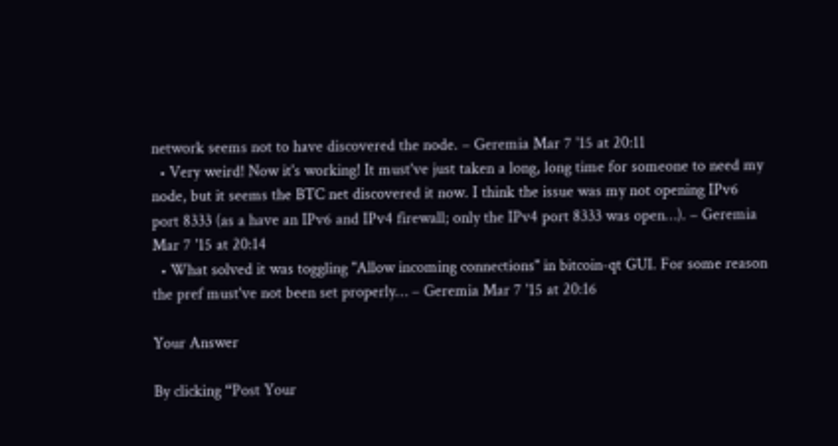network seems not to have discovered the node. – Geremia Mar 7 '15 at 20:11
  • Very weird! Now it's working! It must've just taken a long, long time for someone to need my node, but it seems the BTC net discovered it now. I think the issue was my not opening IPv6 port 8333 (as a have an IPv6 and IPv4 firewall; only the IPv4 port 8333 was open…). – Geremia Mar 7 '15 at 20:14
  • What solved it was toggling "Allow incoming connections" in bitcoin-qt GUI. For some reason the pref must've not been set properly… – Geremia Mar 7 '15 at 20:16

Your Answer

By clicking “Post Your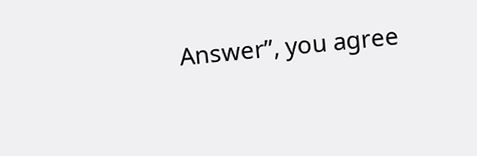Answer”, you agree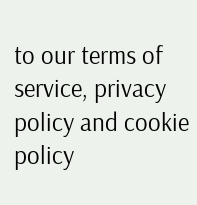to our terms of service, privacy policy and cookie policy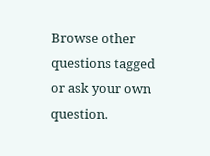Browse other questions tagged or ask your own question.